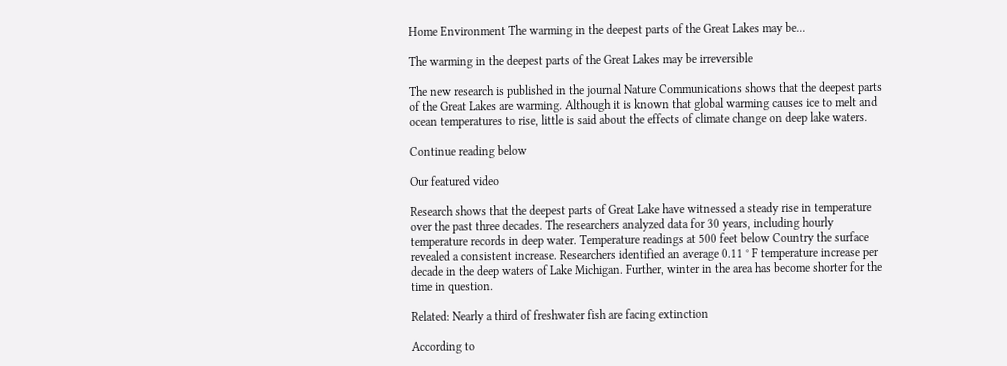Home Environment The warming in the deepest parts of the Great Lakes may be...

The warming in the deepest parts of the Great Lakes may be irreversible

The new research is published in the journal Nature Communications shows that the deepest parts of the Great Lakes are warming. Although it is known that global warming causes ice to melt and ocean temperatures to rise, little is said about the effects of climate change on deep lake waters.

Continue reading below

Our featured video

Research shows that the deepest parts of Great Lake have witnessed a steady rise in temperature over the past three decades. The researchers analyzed data for 30 years, including hourly temperature records in deep water. Temperature readings at 500 feet below Country the surface revealed a consistent increase. Researchers identified an average 0.11 ° F temperature increase per decade in the deep waters of Lake Michigan. Further, winter in the area has become shorter for the time in question.

Related: Nearly a third of freshwater fish are facing extinction

According to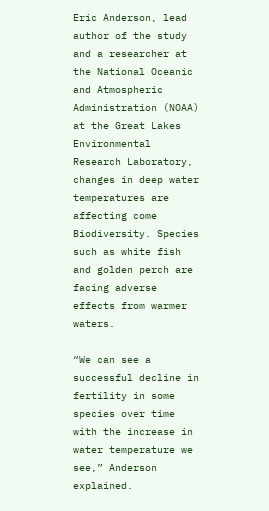Eric Anderson, lead author of the study and a researcher at the National Oceanic and Atmospheric Administration (NOAA) at the Great Lakes Environmental Research Laboratory, changes in deep water temperatures are affecting come Biodiversity. Species such as white fish and golden perch are facing adverse effects from warmer waters.

“We can see a successful decline in fertility in some species over time with the increase in water temperature we see,” Anderson explained.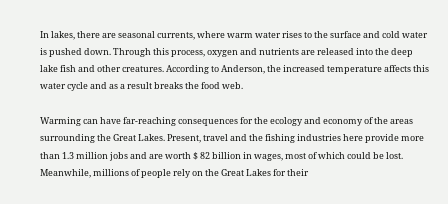In lakes, there are seasonal currents, where warm water rises to the surface and cold water is pushed down. Through this process, oxygen and nutrients are released into the deep lake fish and other creatures. According to Anderson, the increased temperature affects this water cycle and as a result breaks the food web.

Warming can have far-reaching consequences for the ecology and economy of the areas surrounding the Great Lakes. Present, travel and the fishing industries here provide more than 1.3 million jobs and are worth $ 82 billion in wages, most of which could be lost. Meanwhile, millions of people rely on the Great Lakes for their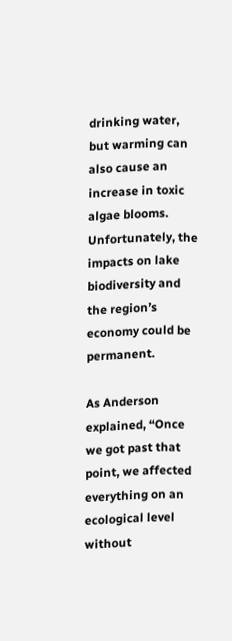drinking water, but warming can also cause an increase in toxic algae blooms. Unfortunately, the impacts on lake biodiversity and the region’s economy could be permanent.

As Anderson explained, “Once we got past that point, we affected everything on an ecological level without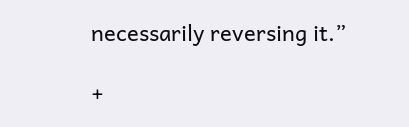necessarily reversing it.”

+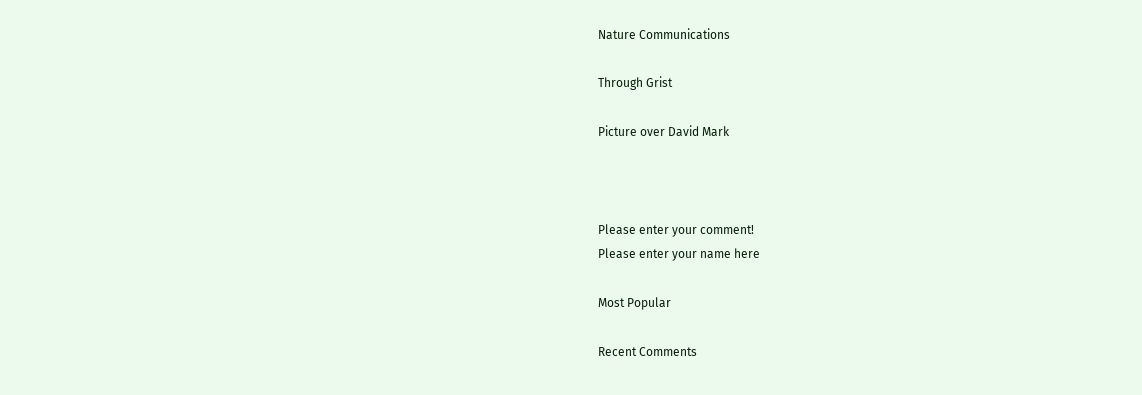Nature Communications

Through Grist

Picture over David Mark



Please enter your comment!
Please enter your name here

Most Popular

Recent Comments